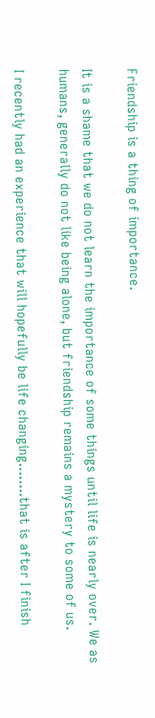Friendship is a thing of importance.

It is a shame that we do not learn the importance of some things until life is nearly over. We as humans, generally do not like being alone, but friendship remains a mystery to some of us.

I recently had an experience that will hopefully be life changing……..that is after I finish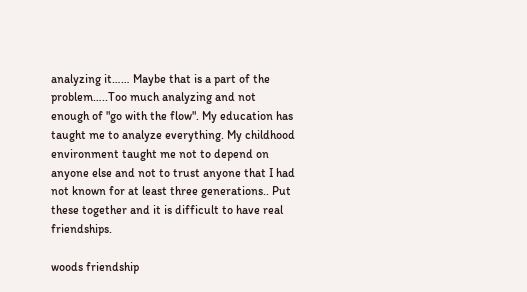analyzing it…… Maybe that is a part of the problem…..Too much analyzing and not enough of "go with the flow". My education has taught me to analyze everything. My childhood environment taught me not to depend on anyone else and not to trust anyone that I had not known for at least three generations.. Put these together and it is difficult to have real friendships.

woods friendship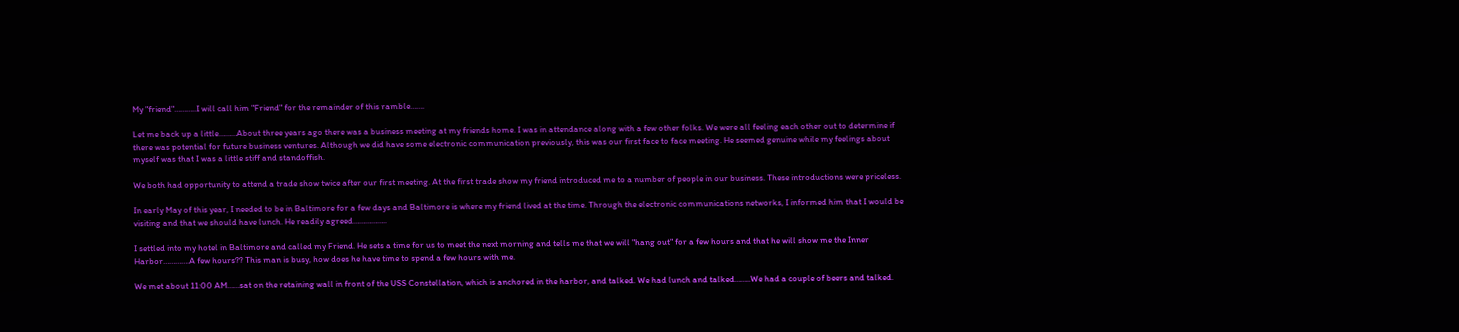My "friend"………..I will call him "Friend" for the remainder of this ramble…….

Let me back up a little………About three years ago there was a business meeting at my friends home. I was in attendance along with a few other folks. We were all feeling each other out to determine if there was potential for future business ventures. Although we did have some electronic communication previously, this was our first face to face meeting. He seemed genuine while my feelings about myself was that I was a little stiff and standoffish.

We both had opportunity to attend a trade show twice after our first meeting. At the first trade show my friend introduced me to a number of people in our business. These introductions were priceless.

In early May of this year, I needed to be in Baltimore for a few days and Baltimore is where my friend lived at the time. Through the electronic communications networks, I informed him that I would be visiting and that we should have lunch. He readily agreed……………..

I settled into my hotel in Baltimore and called my Friend. He sets a time for us to meet the next morning and tells me that we will "hang out" for a few hours and that he will show me the Inner Harbor………….A few hours?? This man is busy, how does he have time to spend a few hours with me.

We met about 11:00 AM……sat on the retaining wall in front of the USS Constellation, which is anchored in the harbor, and talked. We had lunch and talked……..We had a couple of beers and talked.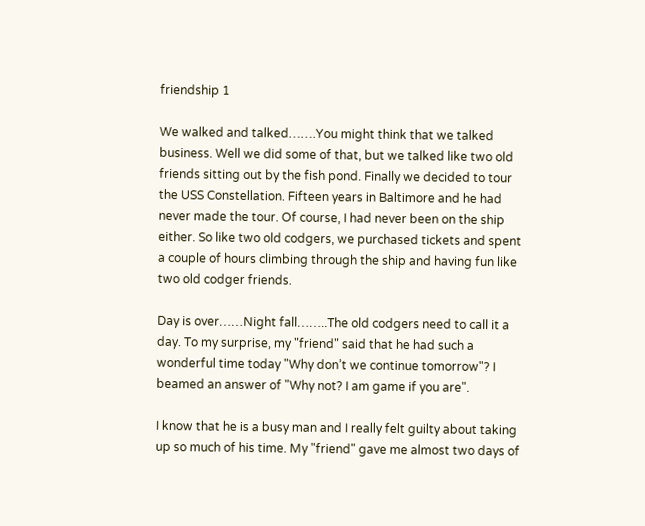friendship 1

We walked and talked…….You might think that we talked business. Well we did some of that, but we talked like two old friends sitting out by the fish pond. Finally we decided to tour the USS Constellation. Fifteen years in Baltimore and he had never made the tour. Of course, I had never been on the ship either. So like two old codgers, we purchased tickets and spent a couple of hours climbing through the ship and having fun like two old codger friends.

Day is over……Night fall……..The old codgers need to call it a day. To my surprise, my "friend" said that he had such a wonderful time today "Why don’t we continue tomorrow"? I beamed an answer of "Why not? I am game if you are".

I know that he is a busy man and I really felt guilty about taking up so much of his time. My "friend" gave me almost two days of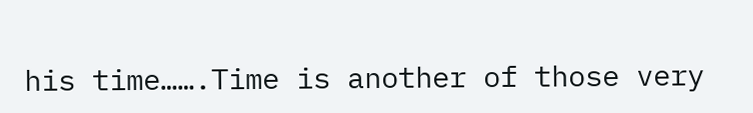his time…….Time is another of those very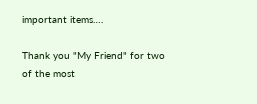important items….

Thank you "My Friend" for two of the most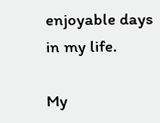enjoyable days in my life.

My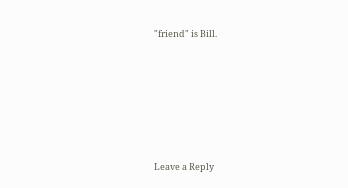"friend" is Bill.






Leave a Reply